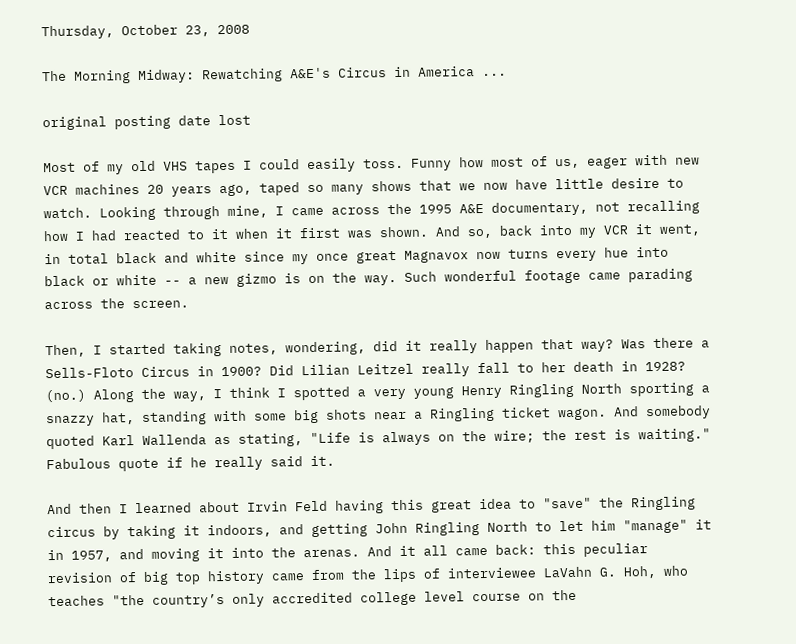Thursday, October 23, 2008

The Morning Midway: Rewatching A&E's Circus in America ...

original posting date lost

Most of my old VHS tapes I could easily toss. Funny how most of us, eager with new VCR machines 20 years ago, taped so many shows that we now have little desire to watch. Looking through mine, I came across the 1995 A&E documentary, not recalling how I had reacted to it when it first was shown. And so, back into my VCR it went, in total black and white since my once great Magnavox now turns every hue into black or white -- a new gizmo is on the way. Such wonderful footage came parading across the screen.

Then, I started taking notes, wondering, did it really happen that way? Was there a Sells-Floto Circus in 1900? Did Lilian Leitzel really fall to her death in 1928? (no.) Along the way, I think I spotted a very young Henry Ringling North sporting a snazzy hat, standing with some big shots near a Ringling ticket wagon. And somebody quoted Karl Wallenda as stating, "Life is always on the wire; the rest is waiting." Fabulous quote if he really said it.

And then I learned about Irvin Feld having this great idea to "save" the Ringling circus by taking it indoors, and getting John Ringling North to let him "manage" it in 1957, and moving it into the arenas. And it all came back: this peculiar revision of big top history came from the lips of interviewee LaVahn G. Hoh, who teaches "the country’s only accredited college level course on the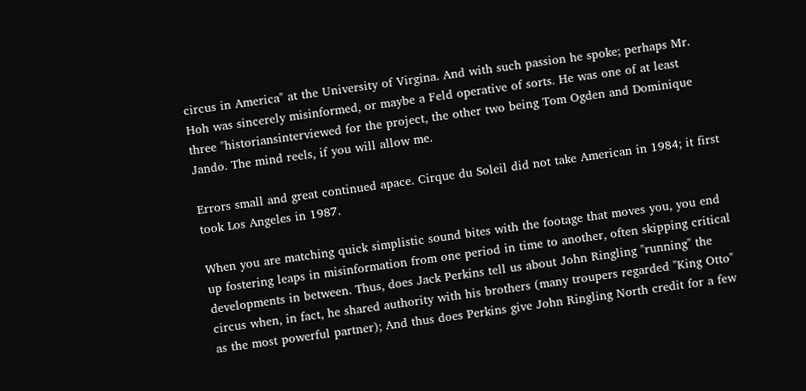circus in America" at the University of Virgina. And with such passion he spoke; perhaps Mr. Hoh was sincerely misinformed, or maybe a Feld operative of sorts. He was one of at least three "historiansinterviewed for the project, the other two being Tom Ogden and Dominique Jando. The mind reels, if you will allow me.

Errors small and great continued apace. Cirque du Soleil did not take American in 1984; it first took Los Angeles in 1987.

When you are matching quick simplistic sound bites with the footage that moves you, you end up fostering leaps in misinformation from one period in time to another, often skipping critical developments in between. Thus, does Jack Perkins tell us about John Ringling "running" the circus when, in fact, he shared authority with his brothers (many troupers regarded "King Otto" as the most powerful partner); And thus does Perkins give John Ringling North credit for a few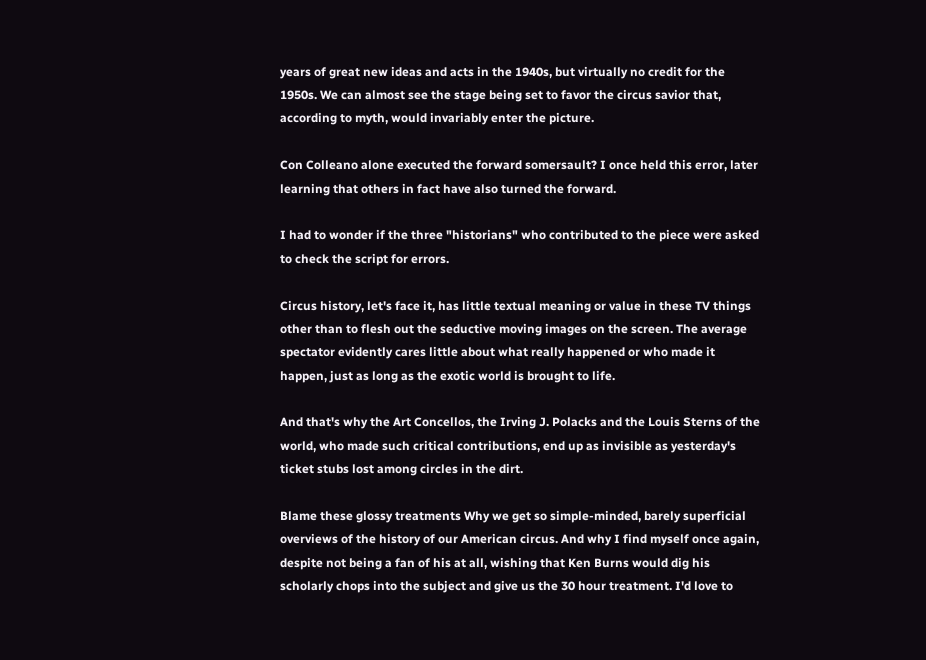years of great new ideas and acts in the 1940s, but virtually no credit for the 1950s. We can almost see the stage being set to favor the circus savior that, according to myth, would invariably enter the picture.

Con Colleano alone executed the forward somersault? I once held this error, later learning that others in fact have also turned the forward.

I had to wonder if the three "historians" who contributed to the piece were asked to check the script for errors.

Circus history, let's face it, has little textual meaning or value in these TV things other than to flesh out the seductive moving images on the screen. The average spectator evidently cares little about what really happened or who made it happen, just as long as the exotic world is brought to life.

And that's why the Art Concellos, the Irving J. Polacks and the Louis Sterns of the world, who made such critical contributions, end up as invisible as yesterday's ticket stubs lost among circles in the dirt.

Blame these glossy treatments Why we get so simple-minded, barely superficial overviews of the history of our American circus. And why I find myself once again, despite not being a fan of his at all, wishing that Ken Burns would dig his scholarly chops into the subject and give us the 30 hour treatment. I'd love to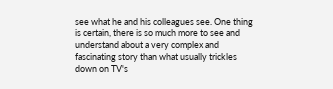see what he and his colleagues see. One thing is certain, there is so much more to see and understand about a very complex and fascinating story than what usually trickles down on TV's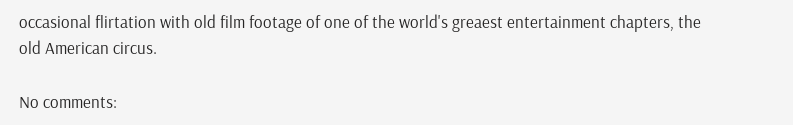occasional flirtation with old film footage of one of the world's greaest entertainment chapters, the old American circus.

No comments: